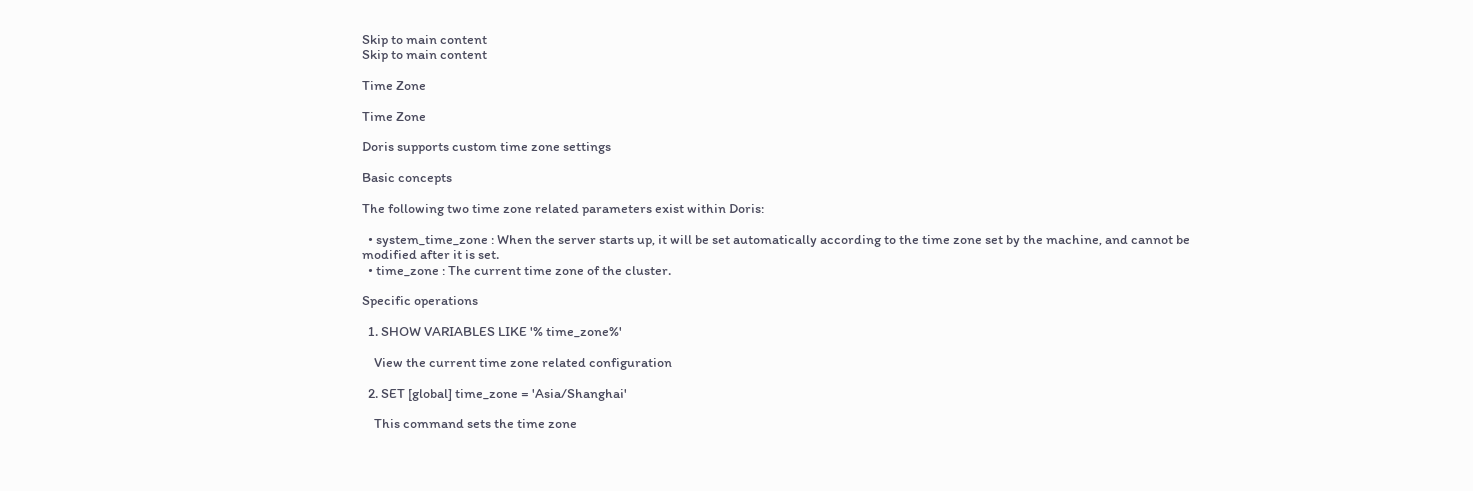Skip to main content
Skip to main content

Time Zone

Time Zone

Doris supports custom time zone settings

Basic concepts

The following two time zone related parameters exist within Doris:

  • system_time_zone : When the server starts up, it will be set automatically according to the time zone set by the machine, and cannot be modified after it is set.
  • time_zone : The current time zone of the cluster.

Specific operations

  1. SHOW VARIABLES LIKE '% time_zone%'

    View the current time zone related configuration

  2. SET [global] time_zone = 'Asia/Shanghai'

    This command sets the time zone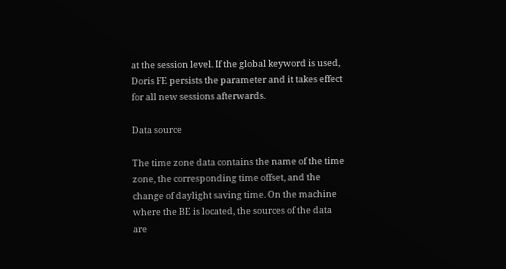at the session level. If the global keyword is used, Doris FE persists the parameter and it takes effect for all new sessions afterwards.

Data source

The time zone data contains the name of the time zone, the corresponding time offset, and the change of daylight saving time. On the machine where the BE is located, the sources of the data are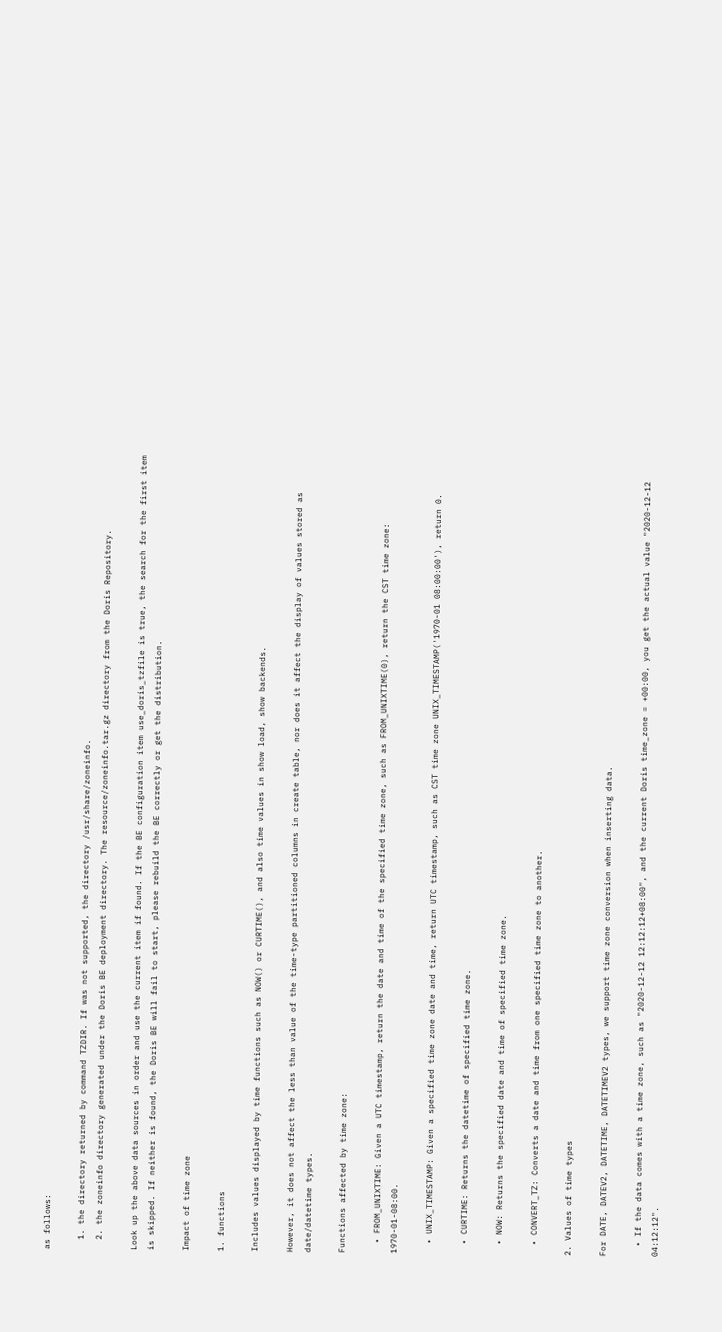as follows:

  1. the directory returned by command TZDIR. If was not supported, the directory /usr/share/zoneinfo.
  2. the zoneinfo directory generated under the Doris BE deployment directory. The resource/zoneinfo.tar.gz directory from the Doris Repository.

Look up the above data sources in order and use the current item if found. If the BE configuration item use_doris_tzfile is true, the search for the first item is skipped. If neither is found, the Doris BE will fail to start, please rebuild the BE correctly or get the distribution.

Impact of time zone

1. functions

Includes values displayed by time functions such as NOW() or CURTIME(), and also time values in show load, show backends.

However, it does not affect the less than value of the time-type partitioned columns in create table, nor does it affect the display of values stored as date/datetime types.

Functions affected by time zone:

  • FROM_UNIXTIME: Given a UTC timestamp, return the date and time of the specified time zone, such as FROM_UNIXTIME(0), return the CST time zone: 1970-01-08:00.

  • UNIX_TIMESTAMP: Given a specified time zone date and time, return UTC timestamp, such as CST time zone UNIX_TIMESTAMP('1970-01 08:00:00'), return 0.

  • CURTIME: Returns the datetime of specified time zone.

  • NOW: Returns the specified date and time of specified time zone.

  • CONVERT_TZ: Converts a date and time from one specified time zone to another.

2. Values of time types

For DATE, DATEV2, DATETIME, DATETIMEV2 types, we support time zone conversion when inserting data.

  • If the data comes with a time zone, such as "2020-12-12 12:12:12+08:00", and the current Doris time_zone = +00:00, you get the actual value "2020-12-12 04:12:12".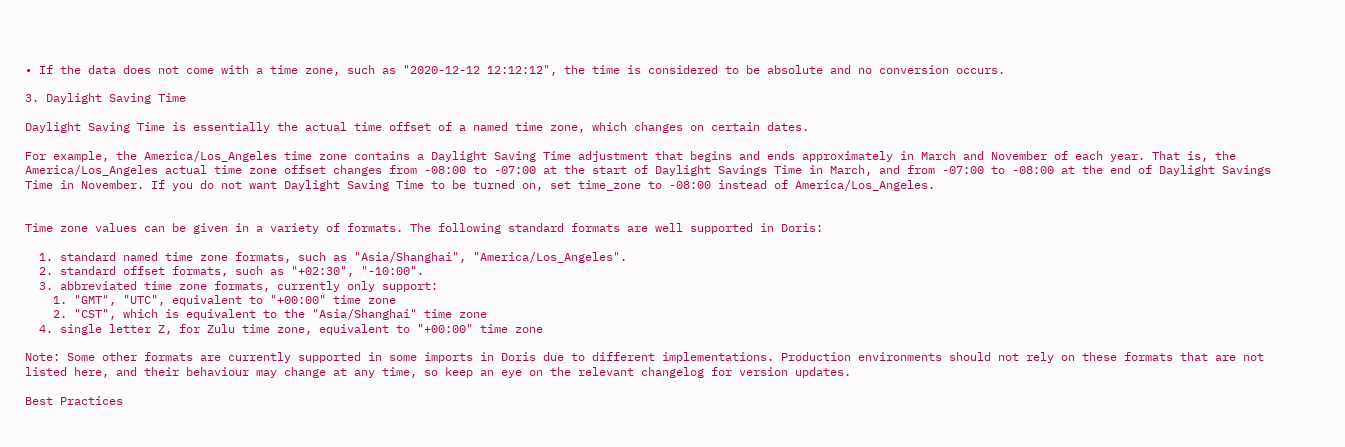• If the data does not come with a time zone, such as "2020-12-12 12:12:12", the time is considered to be absolute and no conversion occurs.

3. Daylight Saving Time

Daylight Saving Time is essentially the actual time offset of a named time zone, which changes on certain dates.

For example, the America/Los_Angeles time zone contains a Daylight Saving Time adjustment that begins and ends approximately in March and November of each year. That is, the America/Los_Angeles actual time zone offset changes from -08:00 to -07:00 at the start of Daylight Savings Time in March, and from -07:00 to -08:00 at the end of Daylight Savings Time in November. If you do not want Daylight Saving Time to be turned on, set time_zone to -08:00 instead of America/Los_Angeles.


Time zone values can be given in a variety of formats. The following standard formats are well supported in Doris:

  1. standard named time zone formats, such as "Asia/Shanghai", "America/Los_Angeles".
  2. standard offset formats, such as "+02:30", "-10:00".
  3. abbreviated time zone formats, currently only support:
    1. "GMT", "UTC", equivalent to "+00:00" time zone
    2. "CST", which is equivalent to the "Asia/Shanghai" time zone
  4. single letter Z, for Zulu time zone, equivalent to "+00:00" time zone

Note: Some other formats are currently supported in some imports in Doris due to different implementations. Production environments should not rely on these formats that are not listed here, and their behaviour may change at any time, so keep an eye on the relevant changelog for version updates.

Best Practices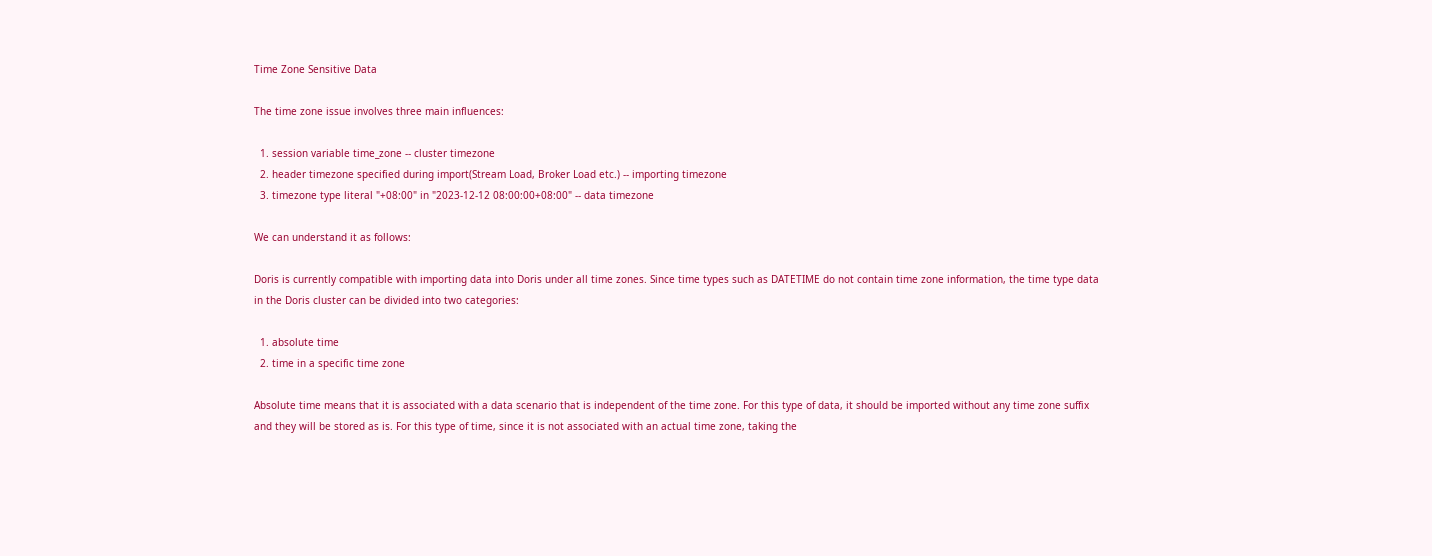Time Zone Sensitive Data

The time zone issue involves three main influences:

  1. session variable time_zone -- cluster timezone
  2. header timezone specified during import(Stream Load, Broker Load etc.) -- importing timezone
  3. timezone type literal "+08:00" in "2023-12-12 08:00:00+08:00" -- data timezone

We can understand it as follows:

Doris is currently compatible with importing data into Doris under all time zones. Since time types such as DATETIME do not contain time zone information, the time type data in the Doris cluster can be divided into two categories:

  1. absolute time
  2. time in a specific time zone

Absolute time means that it is associated with a data scenario that is independent of the time zone. For this type of data, it should be imported without any time zone suffix and they will be stored as is. For this type of time, since it is not associated with an actual time zone, taking the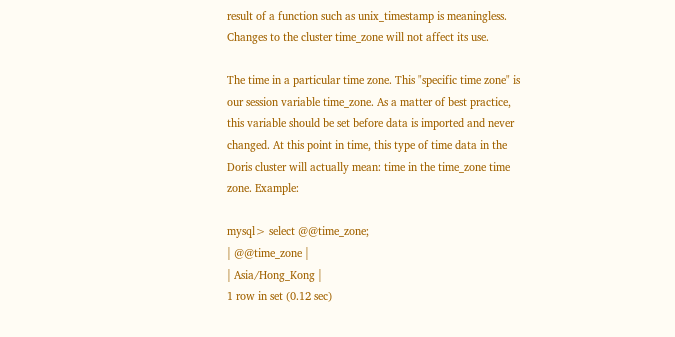result of a function such as unix_timestamp is meaningless. Changes to the cluster time_zone will not affect its use.

The time in a particular time zone. This "specific time zone" is our session variable time_zone. As a matter of best practice, this variable should be set before data is imported and never changed. At this point in time, this type of time data in the Doris cluster will actually mean: time in the time_zone time zone. Example:

mysql> select @@time_zone;
| @@time_zone |
| Asia/Hong_Kong |
1 row in set (0.12 sec)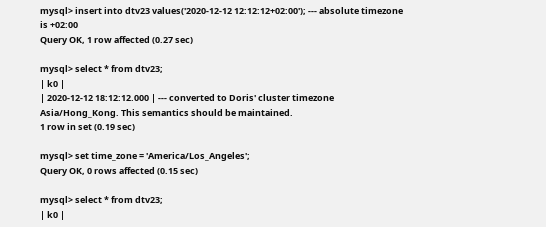mysql> insert into dtv23 values('2020-12-12 12:12:12+02:00'); --- absolute timezone is +02:00
Query OK, 1 row affected (0.27 sec)

mysql> select * from dtv23;
| k0 |
| 2020-12-12 18:12:12.000 | --- converted to Doris' cluster timezone Asia/Hong_Kong. This semantics should be maintained.
1 row in set (0.19 sec)

mysql> set time_zone = 'America/Los_Angeles';
Query OK, 0 rows affected (0.15 sec)

mysql> select * from dtv23;
| k0 |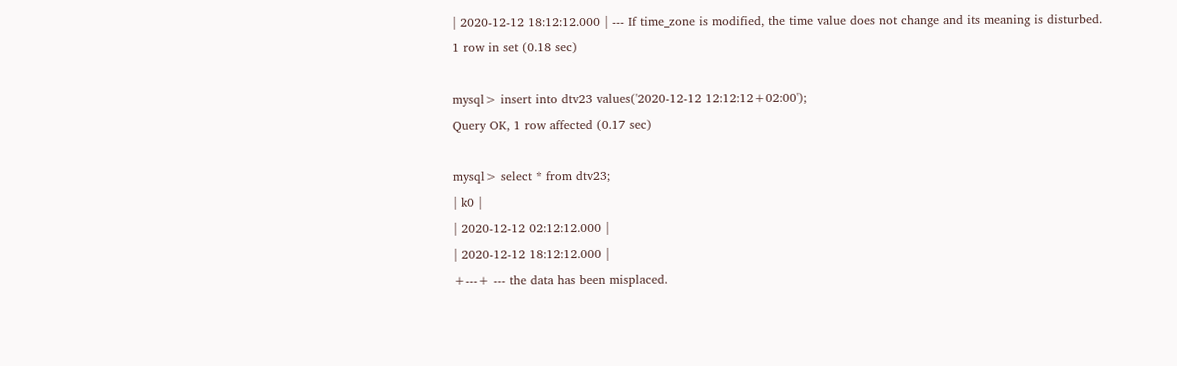| 2020-12-12 18:12:12.000 | --- If time_zone is modified, the time value does not change and its meaning is disturbed.
1 row in set (0.18 sec)

mysql> insert into dtv23 values('2020-12-12 12:12:12+02:00');
Query OK, 1 row affected (0.17 sec)

mysql> select * from dtv23;
| k0 |
| 2020-12-12 02:12:12.000 |
| 2020-12-12 18:12:12.000 |
+---+ --- the data has been misplaced.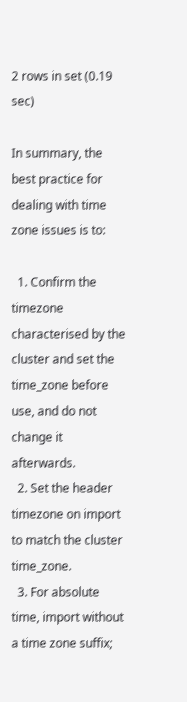2 rows in set (0.19 sec)

In summary, the best practice for dealing with time zone issues is to:

  1. Confirm the timezone characterised by the cluster and set the time_zone before use, and do not change it afterwards.
  2. Set the header timezone on import to match the cluster time_zone.
  3. For absolute time, import without a time zone suffix;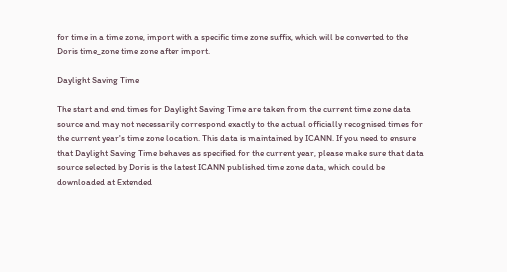for time in a time zone, import with a specific time zone suffix, which will be converted to the Doris time_zone time zone after import.

Daylight Saving Time

The start and end times for Daylight Saving Time are taken from the current time zone data source and may not necessarily correspond exactly to the actual officially recognised times for the current year's time zone location. This data is maintained by ICANN. If you need to ensure that Daylight Saving Time behaves as specified for the current year, please make sure that data source selected by Doris is the latest ICANN published time zone data, which could be downloaded at Extended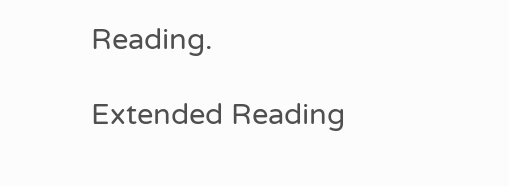Reading.

Extended Reading